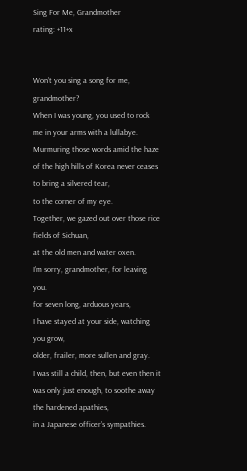Sing For Me, Grandmother
rating: +11+x


Won’t you sing a song for me, grandmother?
When I was young, you used to rock me in your arms with a lullabye.
Murmuring those words amid the haze of the high hills of Korea never ceases to bring a silvered tear,
to the corner of my eye.
Together, we gazed out over those rice fields of Sichuan,
at the old men and water oxen.
I’m sorry, grandmother, for leaving you.
for seven long, arduous years,
I have stayed at your side, watching you grow,
older, frailer, more sullen and gray.
I was still a child, then, but even then it was only just enough, to soothe away the hardened apathies,
in a Japanese officer’s sympathies.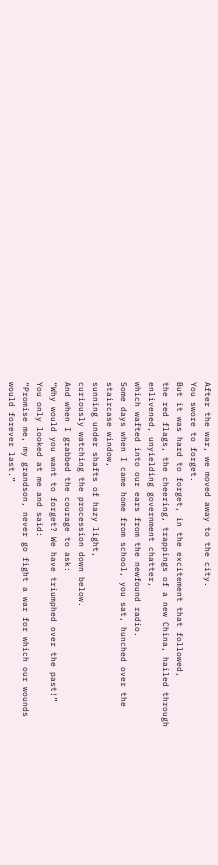After the war, we moved away to the city.
You swore to forget.
But it was hard to forget, in the excitement that followed,
the red flags, the cheering, trappings of a new China, hailed through enlivened, unyielding government chatter,
which wafted into our ears from the newfound radio.
Some days when I came home from school, you sat, hunched over the staircase window,
sunning under shafts of hazy light,
curiously watching the procession down below.
And when I grabbed the courage to ask:
“Why would you want to forget? We have triumphed over the past!”
You only looked at me and said:
“Promise me, my grandson, never go fight a war for which our wounds would forever last.”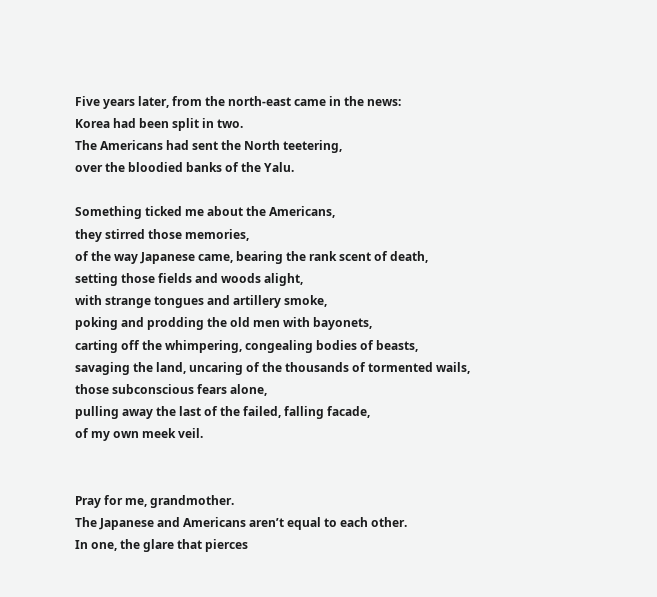Five years later, from the north-east came in the news:
Korea had been split in two.
The Americans had sent the North teetering,
over the bloodied banks of the Yalu.

Something ticked me about the Americans,
they stirred those memories,
of the way Japanese came, bearing the rank scent of death,
setting those fields and woods alight,
with strange tongues and artillery smoke,
poking and prodding the old men with bayonets,
carting off the whimpering, congealing bodies of beasts,
savaging the land, uncaring of the thousands of tormented wails,
those subconscious fears alone,
pulling away the last of the failed, falling facade,
of my own meek veil.


Pray for me, grandmother.
The Japanese and Americans aren’t equal to each other.
In one, the glare that pierces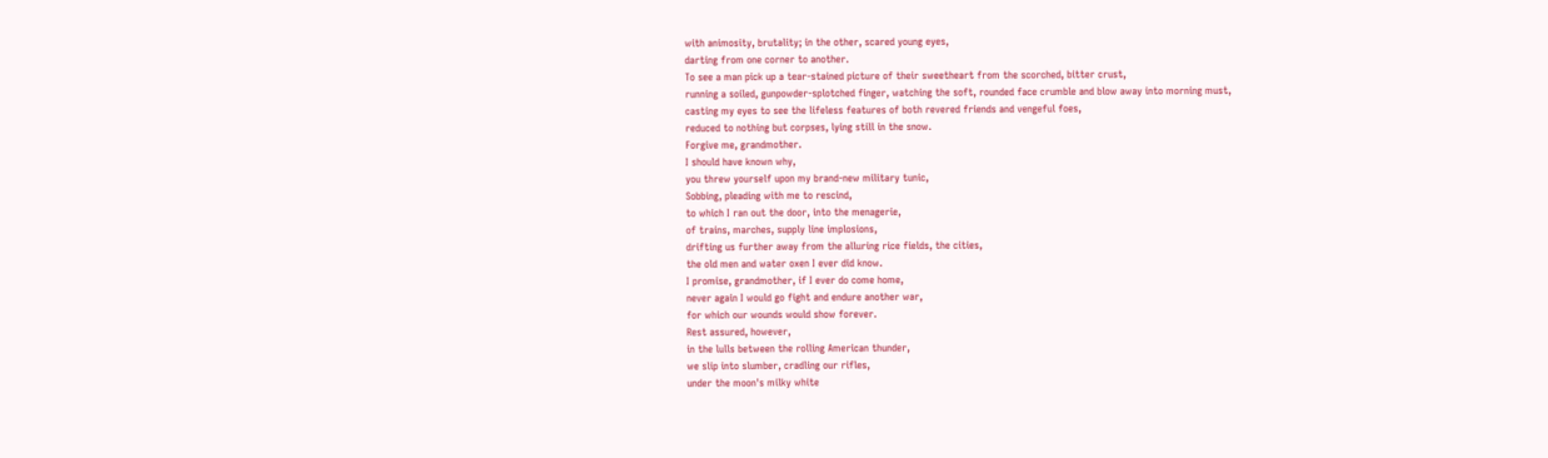with animosity, brutality; in the other, scared young eyes,
darting from one corner to another.
To see a man pick up a tear-stained picture of their sweetheart from the scorched, bitter crust,
running a soiled, gunpowder-splotched finger, watching the soft, rounded face crumble and blow away into morning must,
casting my eyes to see the lifeless features of both revered friends and vengeful foes,
reduced to nothing but corpses, lying still in the snow.
Forgive me, grandmother.
I should have known why,
you threw yourself upon my brand-new military tunic,
Sobbing, pleading with me to rescind,
to which I ran out the door, into the menagerie,
of trains, marches, supply line implosions,
drifting us further away from the alluring rice fields, the cities,
the old men and water oxen I ever did know.
I promise, grandmother, if I ever do come home,
never again I would go fight and endure another war,
for which our wounds would show forever.
Rest assured, however,
in the lulls between the rolling American thunder,
we slip into slumber, cradling our rifles,
under the moon's milky white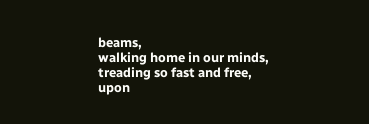beams,
walking home in our minds,
treading so fast and free,
upon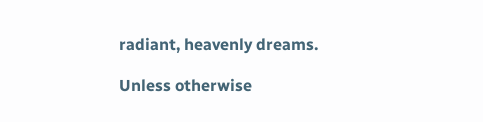radiant, heavenly dreams.

Unless otherwise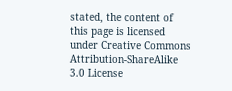stated, the content of this page is licensed under Creative Commons Attribution-ShareAlike 3.0 License